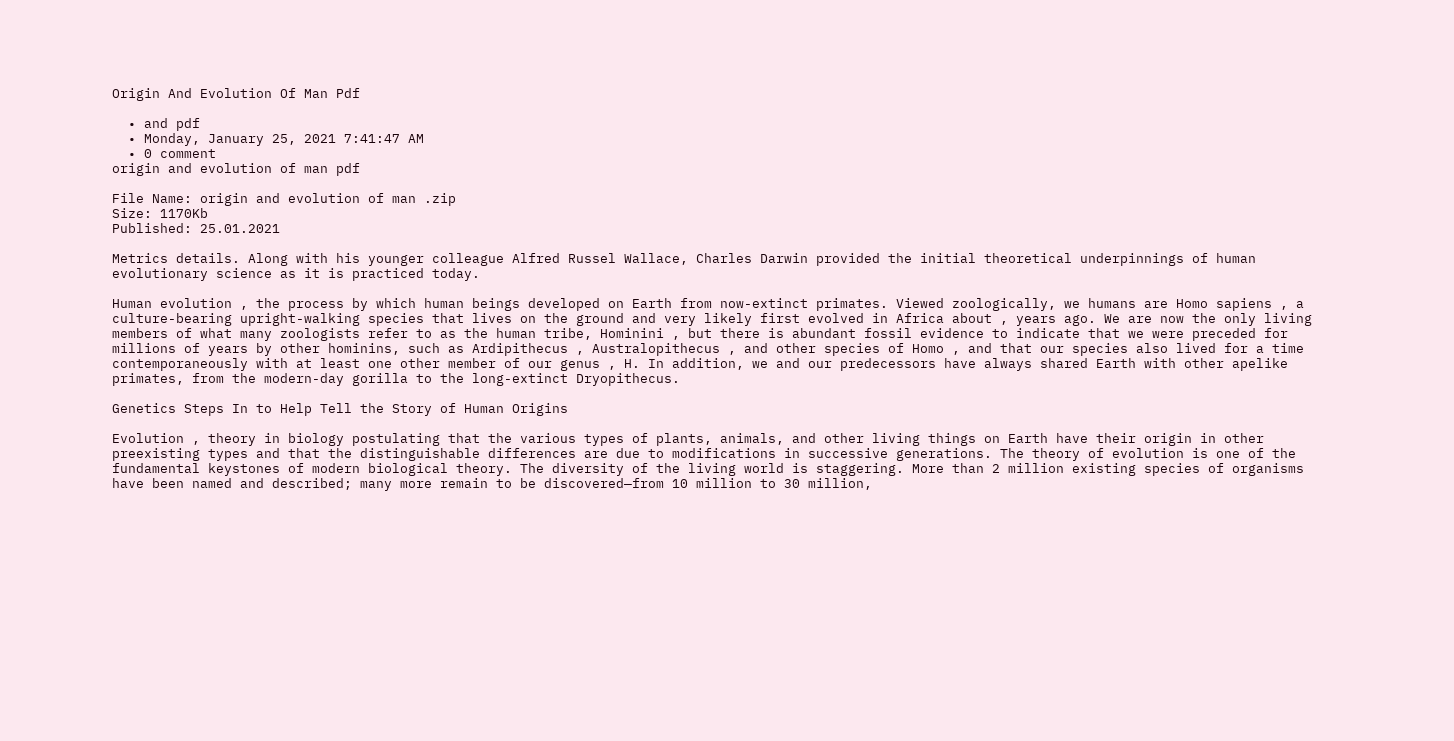Origin And Evolution Of Man Pdf

  • and pdf
  • Monday, January 25, 2021 7:41:47 AM
  • 0 comment
origin and evolution of man pdf

File Name: origin and evolution of man .zip
Size: 1170Kb
Published: 25.01.2021

Metrics details. Along with his younger colleague Alfred Russel Wallace, Charles Darwin provided the initial theoretical underpinnings of human evolutionary science as it is practiced today.

Human evolution , the process by which human beings developed on Earth from now-extinct primates. Viewed zoologically, we humans are Homo sapiens , a culture-bearing upright-walking species that lives on the ground and very likely first evolved in Africa about , years ago. We are now the only living members of what many zoologists refer to as the human tribe, Hominini , but there is abundant fossil evidence to indicate that we were preceded for millions of years by other hominins, such as Ardipithecus , Australopithecus , and other species of Homo , and that our species also lived for a time contemporaneously with at least one other member of our genus , H. In addition, we and our predecessors have always shared Earth with other apelike primates, from the modern-day gorilla to the long-extinct Dryopithecus.

Genetics Steps In to Help Tell the Story of Human Origins

Evolution , theory in biology postulating that the various types of plants, animals, and other living things on Earth have their origin in other preexisting types and that the distinguishable differences are due to modifications in successive generations. The theory of evolution is one of the fundamental keystones of modern biological theory. The diversity of the living world is staggering. More than 2 million existing species of organisms have been named and described; many more remain to be discovered—from 10 million to 30 million,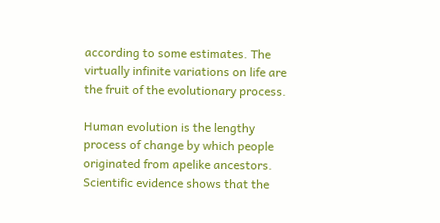according to some estimates. The virtually infinite variations on life are the fruit of the evolutionary process.

Human evolution is the lengthy process of change by which people originated from apelike ancestors. Scientific evidence shows that the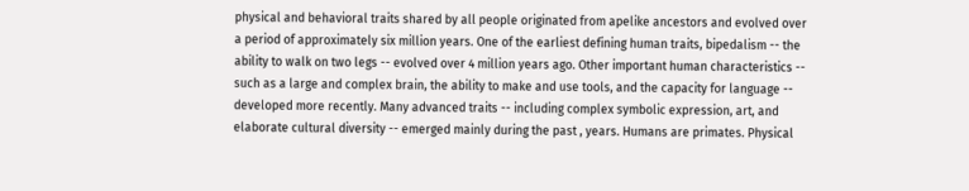physical and behavioral traits shared by all people originated from apelike ancestors and evolved over a period of approximately six million years. One of the earliest defining human traits, bipedalism -- the ability to walk on two legs -- evolved over 4 million years ago. Other important human characteristics -- such as a large and complex brain, the ability to make and use tools, and the capacity for language -- developed more recently. Many advanced traits -- including complex symbolic expression, art, and elaborate cultural diversity -- emerged mainly during the past , years. Humans are primates. Physical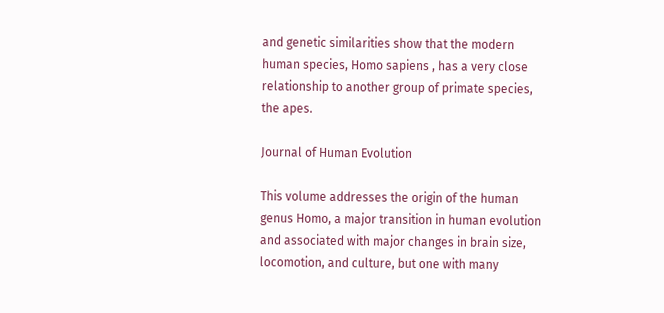and genetic similarities show that the modern human species, Homo sapiens , has a very close relationship to another group of primate species, the apes.

Journal of Human Evolution

This volume addresses the origin of the human genus Homo, a major transition in human evolution and associated with major changes in brain size, locomotion, and culture, but one with many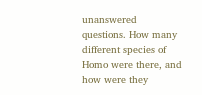unanswered questions. How many different species of Homo were there, and how were they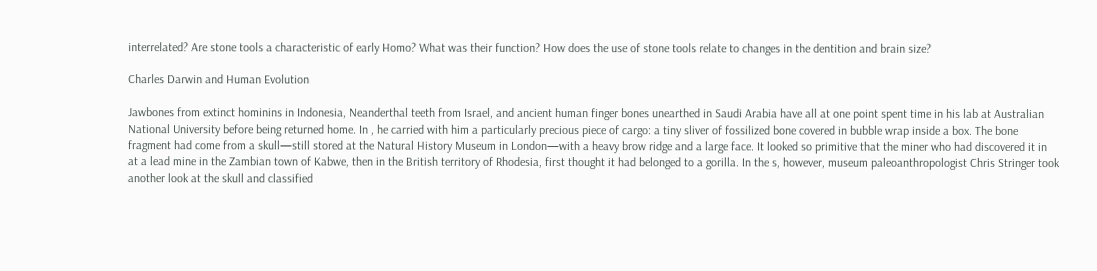interrelated? Are stone tools a characteristic of early Homo? What was their function? How does the use of stone tools relate to changes in the dentition and brain size?

Charles Darwin and Human Evolution

Jawbones from extinct hominins in Indonesia, Neanderthal teeth from Israel, and ancient human finger bones unearthed in Saudi Arabia have all at one point spent time in his lab at Australian National University before being returned home. In , he carried with him a particularly precious piece of cargo: a tiny sliver of fossilized bone covered in bubble wrap inside a box. The bone fragment had come from a skull—still stored at the Natural History Museum in London—with a heavy brow ridge and a large face. It looked so primitive that the miner who had discovered it in at a lead mine in the Zambian town of Kabwe, then in the British territory of Rhodesia, first thought it had belonged to a gorilla. In the s, however, museum paleoanthropologist Chris Stringer took another look at the skull and classified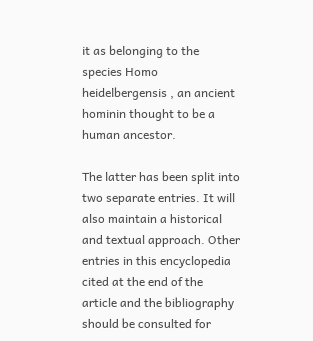it as belonging to the species Homo heidelbergensis , an ancient hominin thought to be a human ancestor.

The latter has been split into two separate entries. It will also maintain a historical and textual approach. Other entries in this encyclopedia cited at the end of the article and the bibliography should be consulted for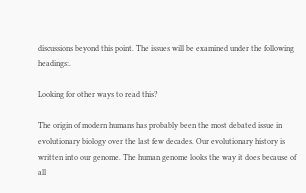discussions beyond this point. The issues will be examined under the following headings:.

Looking for other ways to read this?

The origin of modern humans has probably been the most debated issue in evolutionary biology over the last few decades. Our evolutionary history is written into our genome. The human genome looks the way it does because of all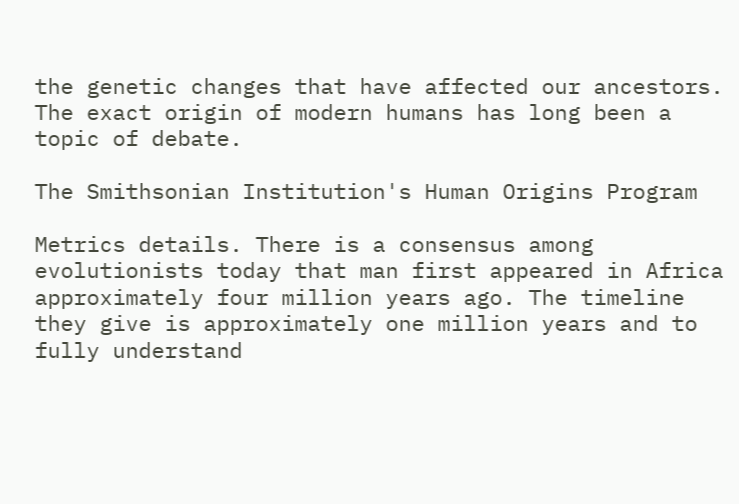the genetic changes that have affected our ancestors. The exact origin of modern humans has long been a topic of debate.

The Smithsonian Institution's Human Origins Program

Metrics details. There is a consensus among evolutionists today that man first appeared in Africa approximately four million years ago. The timeline they give is approximately one million years and to fully understand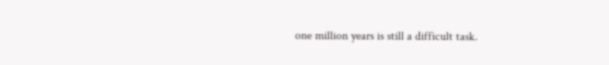one million years is still a difficult task.